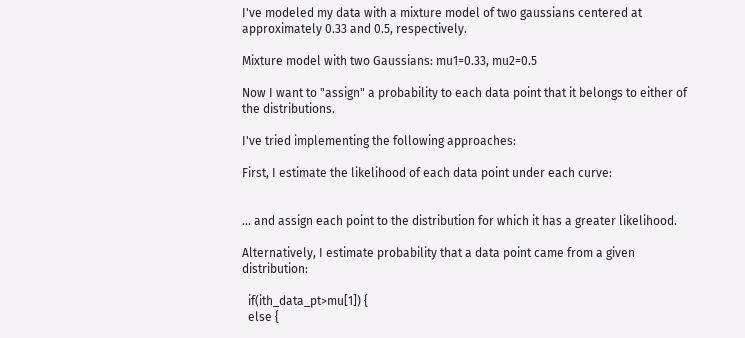I've modeled my data with a mixture model of two gaussians centered at approximately 0.33 and 0.5, respectively.

Mixture model with two Gaussians: mu1=0.33, mu2=0.5

Now I want to "assign" a probability to each data point that it belongs to either of the distributions.

I've tried implementing the following approaches:

First, I estimate the likelihood of each data point under each curve:


... and assign each point to the distribution for which it has a greater likelihood.

Alternatively, I estimate probability that a data point came from a given distribution:

  if(ith_data_pt>mu[1]) {
  else {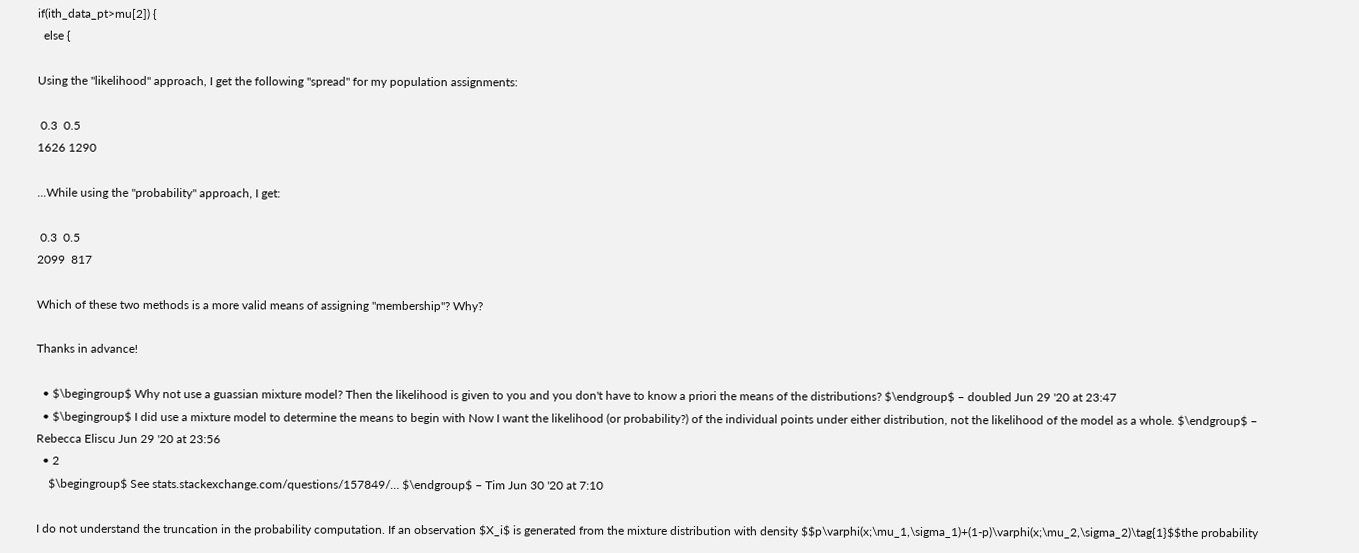if(ith_data_pt>mu[2]) {
  else {

Using the "likelihood" approach, I get the following "spread" for my population assignments:

 0.3  0.5
1626 1290

...While using the "probability" approach, I get:

 0.3  0.5
2099  817

Which of these two methods is a more valid means of assigning "membership"? Why?

Thanks in advance!

  • $\begingroup$ Why not use a guassian mixture model? Then the likelihood is given to you and you don't have to know a priori the means of the distributions? $\endgroup$ – doubled Jun 29 '20 at 23:47
  • $\begingroup$ I did use a mixture model to determine the means to begin with Now I want the likelihood (or probability?) of the individual points under either distribution, not the likelihood of the model as a whole. $\endgroup$ – Rebecca Eliscu Jun 29 '20 at 23:56
  • 2
    $\begingroup$ See stats.stackexchange.com/questions/157849/… $\endgroup$ – Tim Jun 30 '20 at 7:10

I do not understand the truncation in the probability computation. If an observation $X_i$ is generated from the mixture distribution with density $$p\varphi(x;\mu_1,\sigma_1)+(1-p)\varphi(x;\mu_2,\sigma_2)\tag{1}$$the probability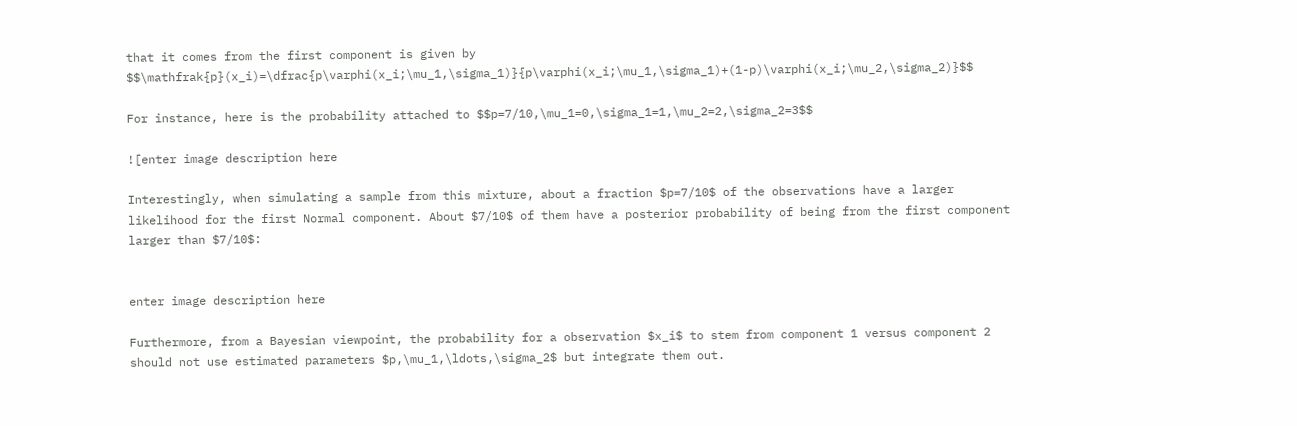that it comes from the first component is given by $$\mathfrak{p}(x_i)=\dfrac{p\varphi(x_i;\mu_1,\sigma_1)}{p\varphi(x_i;\mu_1,\sigma_1)+(1-p)\varphi(x_i;\mu_2,\sigma_2)}$$

For instance, here is the probability attached to $$p=7/10,\mu_1=0,\sigma_1=1,\mu_2=2,\sigma_2=3$$

![enter image description here

Interestingly, when simulating a sample from this mixture, about a fraction $p=7/10$ of the observations have a larger likelihood for the first Normal component. About $7/10$ of them have a posterior probability of being from the first component larger than $7/10$:


enter image description here

Furthermore, from a Bayesian viewpoint, the probability for a observation $x_i$ to stem from component 1 versus component 2 should not use estimated parameters $p,\mu_1,\ldots,\sigma_2$ but integrate them out.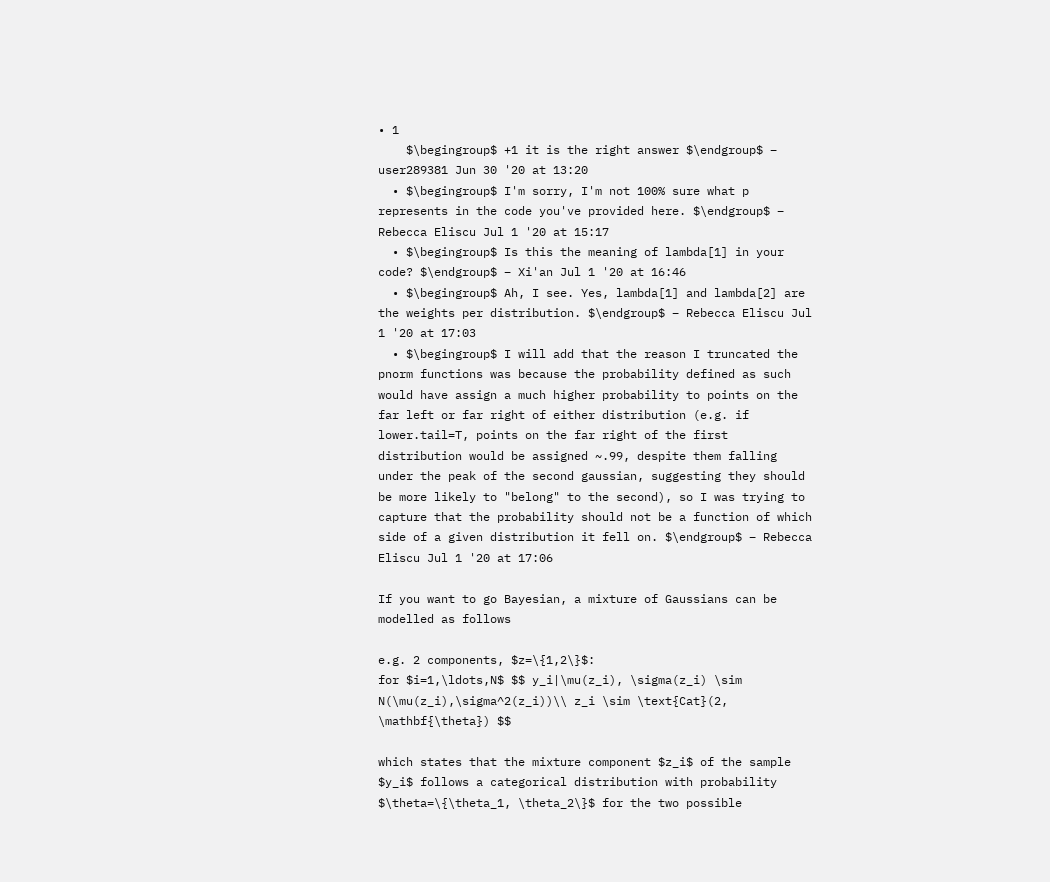• 1
    $\begingroup$ +1 it is the right answer $\endgroup$ – user289381 Jun 30 '20 at 13:20
  • $\begingroup$ I'm sorry, I'm not 100% sure what p represents in the code you've provided here. $\endgroup$ – Rebecca Eliscu Jul 1 '20 at 15:17
  • $\begingroup$ Is this the meaning of lambda[1] in your code? $\endgroup$ – Xi'an Jul 1 '20 at 16:46
  • $\begingroup$ Ah, I see. Yes, lambda[1] and lambda[2] are the weights per distribution. $\endgroup$ – Rebecca Eliscu Jul 1 '20 at 17:03
  • $\begingroup$ I will add that the reason I truncated the pnorm functions was because the probability defined as such would have assign a much higher probability to points on the far left or far right of either distribution (e.g. if lower.tail=T, points on the far right of the first distribution would be assigned ~.99, despite them falling under the peak of the second gaussian, suggesting they should be more likely to "belong" to the second), so I was trying to capture that the probability should not be a function of which side of a given distribution it fell on. $\endgroup$ – Rebecca Eliscu Jul 1 '20 at 17:06

If you want to go Bayesian, a mixture of Gaussians can be modelled as follows

e.g. 2 components, $z=\{1,2\}$:
for $i=1,\ldots,N$ $$ y_i|\mu(z_i), \sigma(z_i) \sim N(\mu(z_i),\sigma^2(z_i))\\ z_i \sim \text{Cat}(2, \mathbf{\theta}) $$

which states that the mixture component $z_i$ of the sample $y_i$ follows a categorical distribution with probability $\theta=\{\theta_1, \theta_2\}$ for the two possible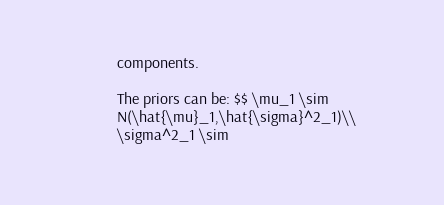components.

The priors can be: $$ \mu_1 \sim N(\hat{\mu}_1,\hat{\sigma}^2_1)\\ \sigma^2_1 \sim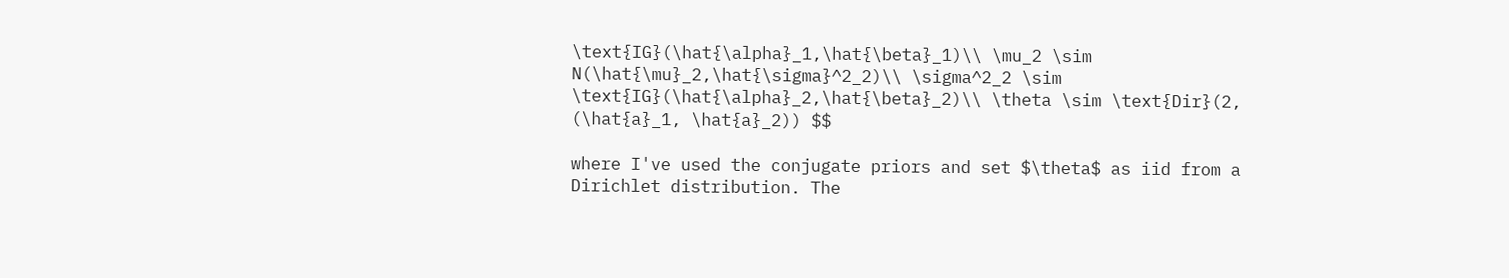\text{IG}(\hat{\alpha}_1,\hat{\beta}_1)\\ \mu_2 \sim N(\hat{\mu}_2,\hat{\sigma}^2_2)\\ \sigma^2_2 \sim \text{IG}(\hat{\alpha}_2,\hat{\beta}_2)\\ \theta \sim \text{Dir}(2, (\hat{a}_1, \hat{a}_2)) $$

where I've used the conjugate priors and set $\theta$ as iid from a Dirichlet distribution. The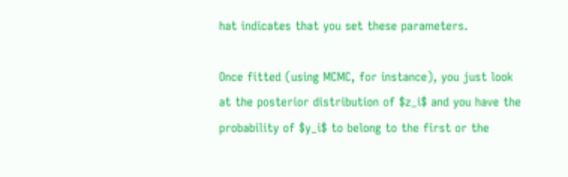hat indicates that you set these parameters.

Once fitted (using MCMC, for instance), you just look at the posterior distribution of $z_i$ and you have the probability of $y_i$ to belong to the first or the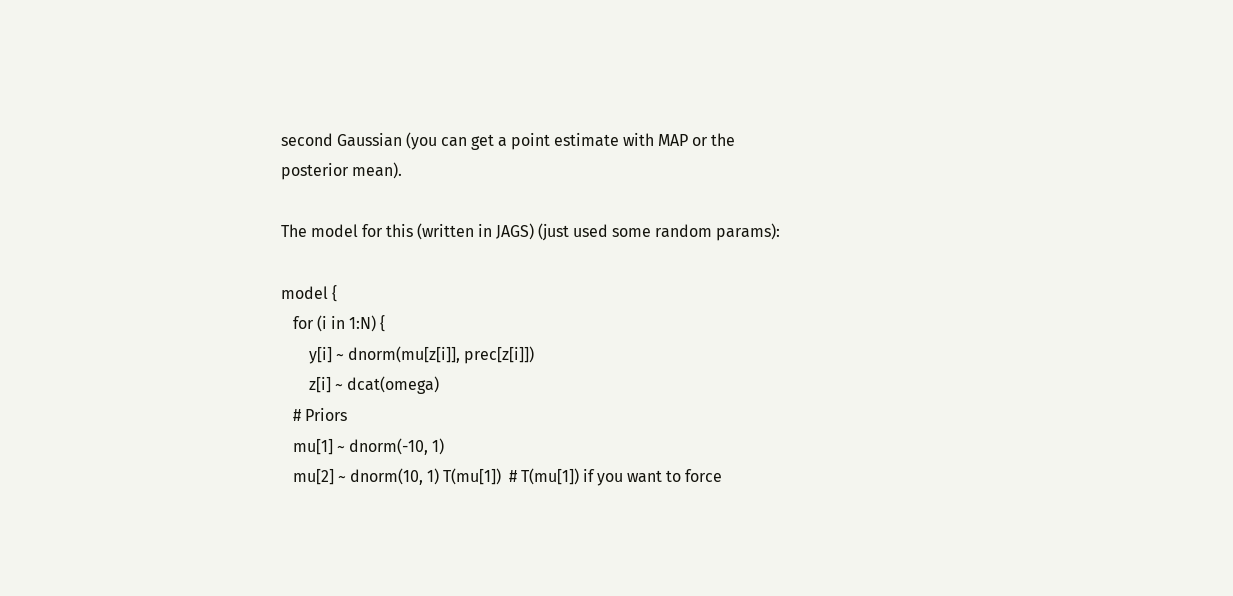second Gaussian (you can get a point estimate with MAP or the posterior mean).

The model for this (written in JAGS) (just used some random params):

model {
   for (i in 1:N) {
       y[i] ~ dnorm(mu[z[i]], prec[z[i]])
       z[i] ~ dcat(omega)
   # Priors
   mu[1] ~ dnorm(-10, 1)
   mu[2] ~ dnorm(10, 1) T(mu[1])  # T(mu[1]) if you want to force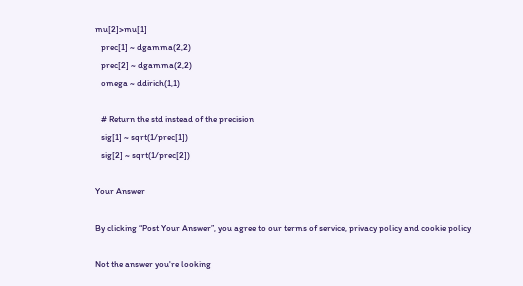mu[2]>mu[1]
   prec[1] ~ dgamma(2,2)
   prec[2] ~ dgamma(2,2)
   omega ~ ddirich(1,1)

   # Return the std instead of the precision
   sig[1] ~ sqrt(1/prec[1])
   sig[2] ~ sqrt(1/prec[2])

Your Answer

By clicking “Post Your Answer”, you agree to our terms of service, privacy policy and cookie policy

Not the answer you're looking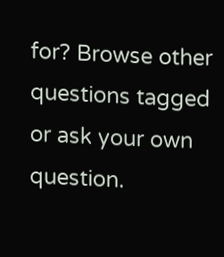for? Browse other questions tagged or ask your own question.